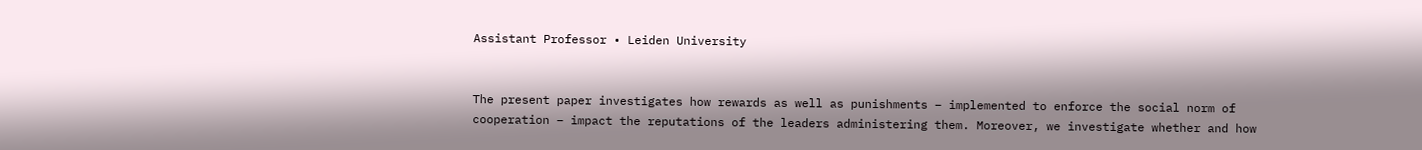Assistant Professor • Leiden University


The present paper investigates how rewards as well as punishments – implemented to enforce the social norm of cooperation – impact the reputations of the leaders administering them. Moreover, we investigate whether and how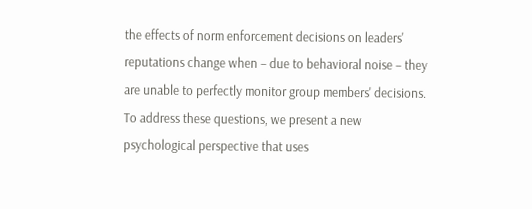the effects of norm enforcement decisions on leaders' reputations change when – due to behavioral noise – they are unable to perfectly monitor group members' decisions. To address these questions, we present a new psychological perspective that uses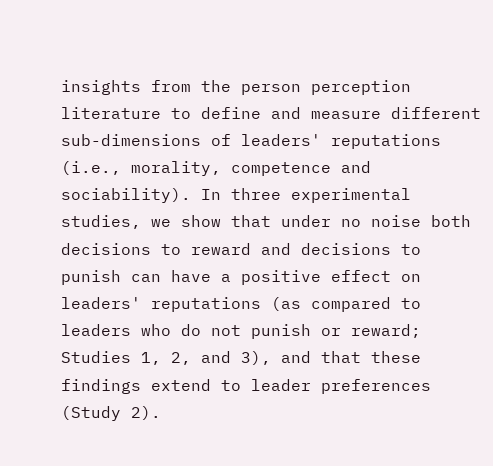insights from the person perception literature to define and measure different sub-dimensions of leaders' reputations (i.e., morality, competence and sociability). In three experimental studies, we show that under no noise both decisions to reward and decisions to punish can have a positive effect on leaders' reputations (as compared to leaders who do not punish or reward; Studies 1, 2, and 3), and that these findings extend to leader preferences (Study 2).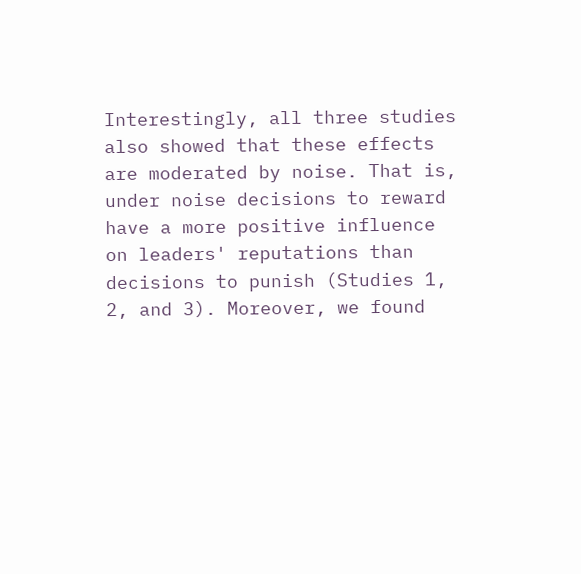Interestingly, all three studies also showed that these effects are moderated by noise. That is, under noise decisions to reward have a more positive influence on leaders' reputations than decisions to punish (Studies 1, 2, and 3). Moreover, we found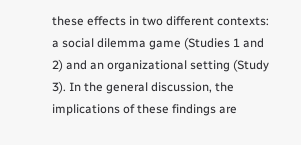these effects in two different contexts: a social dilemma game (Studies 1 and 2) and an organizational setting (Study 3). In the general discussion, the implications of these findings are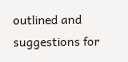outlined and suggestions for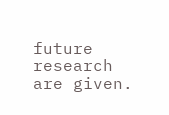future research are given.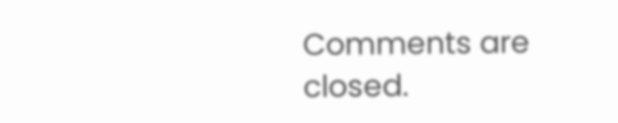Comments are closed.